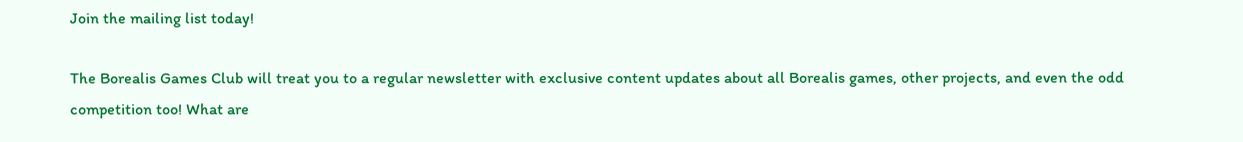Join the mailing list today!

The Borealis Games Club will treat you to a regular newsletter with exclusive content updates about all Borealis games, other projects, and even the odd competition too! What are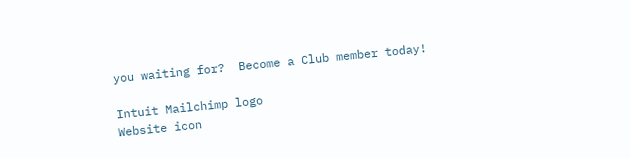you waiting for?  Become a Club member today!

Intuit Mailchimp logo
Website icon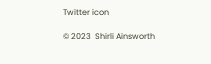Twitter icon

© 2023  Shirli Ainsworth